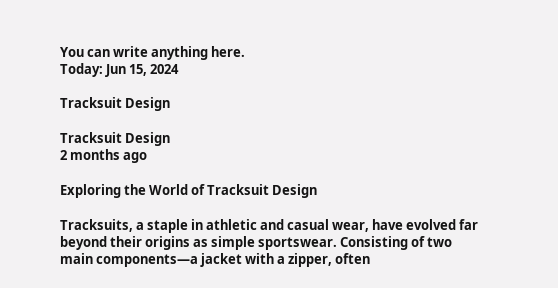You can write anything here.
Today: Jun 15, 2024

Tracksuit Design

Tracksuit Design
2 months ago

Exploring the World of Tracksuit Design

Tracksuits, a staple in athletic and casual wear, have evolved far beyond their origins as simple sportswear. Consisting of two main components—a jacket with a zipper, often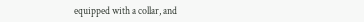equipped with a collar, and